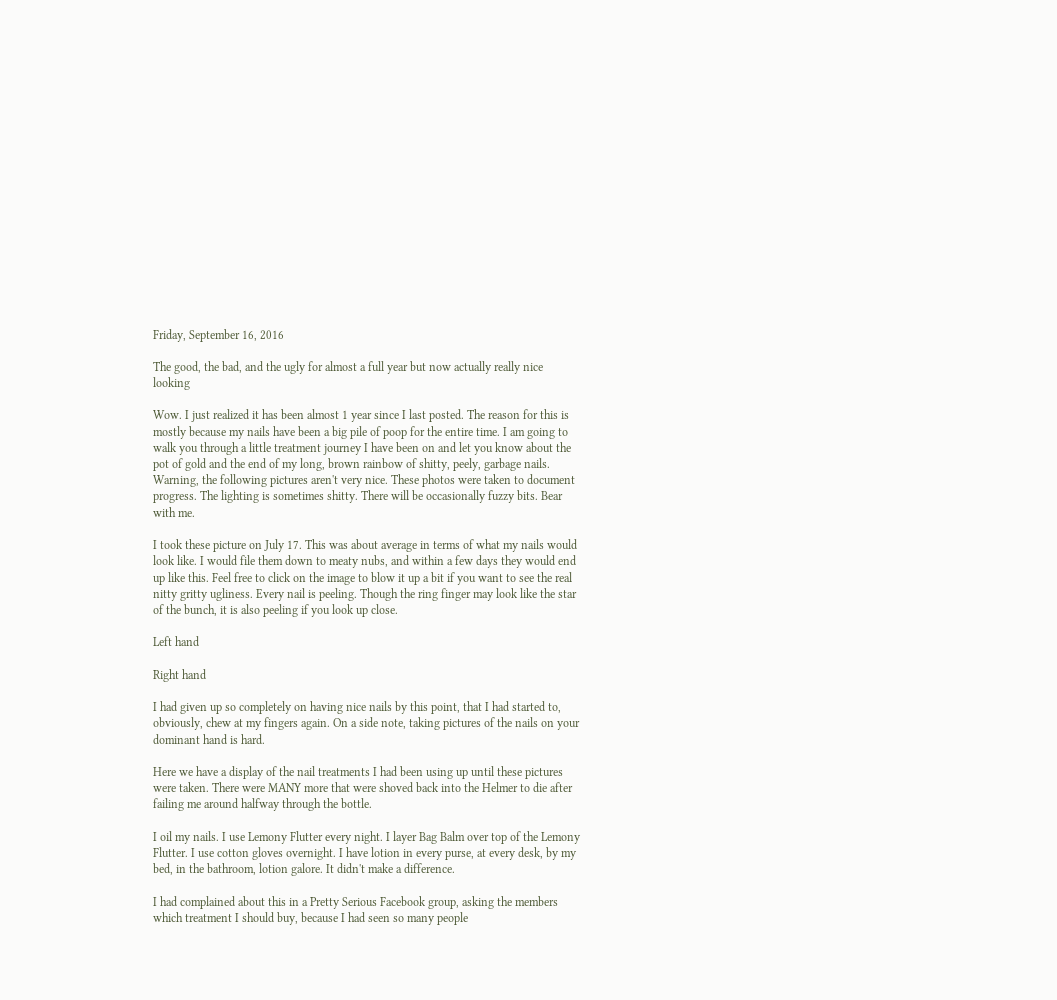Friday, September 16, 2016

The good, the bad, and the ugly for almost a full year but now actually really nice looking

Wow. I just realized it has been almost 1 year since I last posted. The reason for this is mostly because my nails have been a big pile of poop for the entire time. I am going to walk you through a little treatment journey I have been on and let you know about the pot of gold and the end of my long, brown rainbow of shitty, peely, garbage nails. Warning, the following pictures aren't very nice. These photos were taken to document progress. The lighting is sometimes shitty. There will be occasionally fuzzy bits. Bear with me.

I took these picture on July 17. This was about average in terms of what my nails would look like. I would file them down to meaty nubs, and within a few days they would end up like this. Feel free to click on the image to blow it up a bit if you want to see the real nitty gritty ugliness. Every nail is peeling. Though the ring finger may look like the star of the bunch, it is also peeling if you look up close.

Left hand

Right hand

I had given up so completely on having nice nails by this point, that I had started to, obviously, chew at my fingers again. On a side note, taking pictures of the nails on your dominant hand is hard.

Here we have a display of the nail treatments I had been using up until these pictures were taken. There were MANY more that were shoved back into the Helmer to die after failing me around halfway through the bottle.

I oil my nails. I use Lemony Flutter every night. I layer Bag Balm over top of the Lemony Flutter. I use cotton gloves overnight. I have lotion in every purse, at every desk, by my bed, in the bathroom, lotion galore. It didn't make a difference.

I had complained about this in a Pretty Serious Facebook group, asking the members which treatment I should buy, because I had seen so many people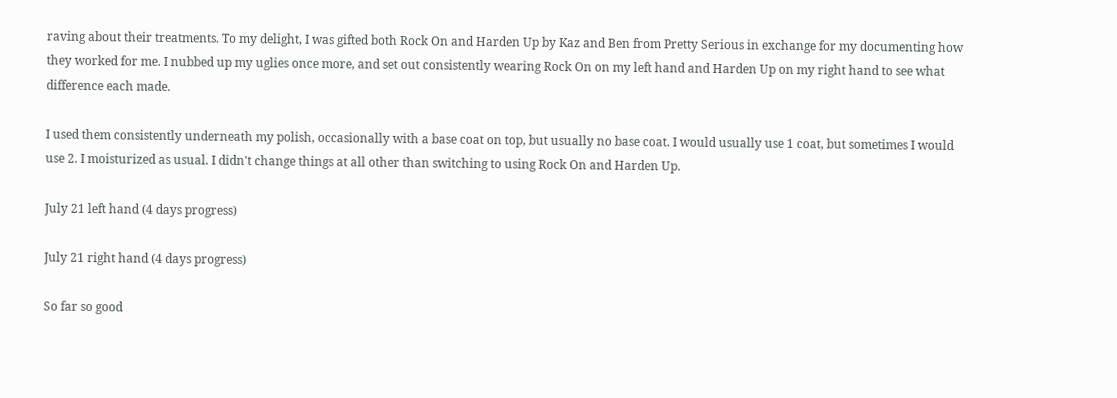raving about their treatments. To my delight, I was gifted both Rock On and Harden Up by Kaz and Ben from Pretty Serious in exchange for my documenting how they worked for me. I nubbed up my uglies once more, and set out consistently wearing Rock On on my left hand and Harden Up on my right hand to see what difference each made.

I used them consistently underneath my polish, occasionally with a base coat on top, but usually no base coat. I would usually use 1 coat, but sometimes I would use 2. I moisturized as usual. I didn't change things at all other than switching to using Rock On and Harden Up.

July 21 left hand (4 days progress)

July 21 right hand (4 days progress)

So far so good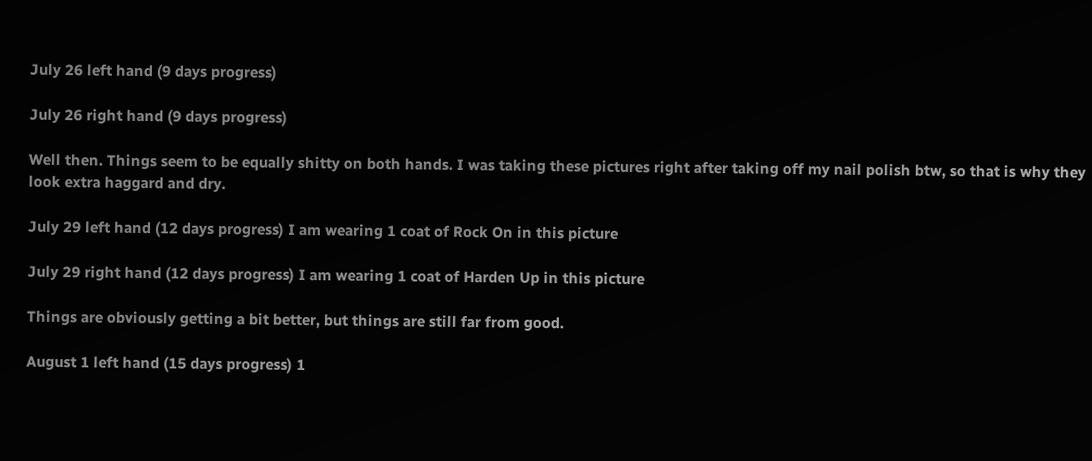July 26 left hand (9 days progress)

July 26 right hand (9 days progress)

Well then. Things seem to be equally shitty on both hands. I was taking these pictures right after taking off my nail polish btw, so that is why they look extra haggard and dry.

July 29 left hand (12 days progress) I am wearing 1 coat of Rock On in this picture

July 29 right hand (12 days progress) I am wearing 1 coat of Harden Up in this picture

Things are obviously getting a bit better, but things are still far from good.

August 1 left hand (15 days progress) 1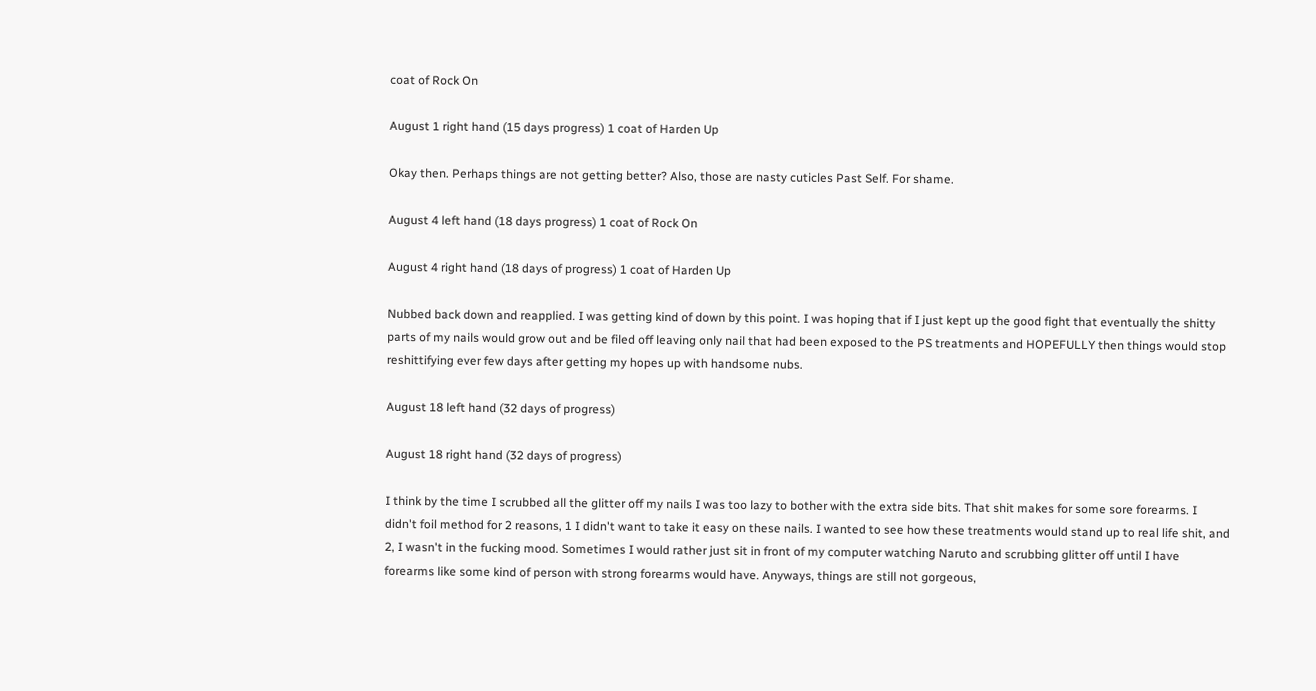coat of Rock On

August 1 right hand (15 days progress) 1 coat of Harden Up

Okay then. Perhaps things are not getting better? Also, those are nasty cuticles Past Self. For shame.

August 4 left hand (18 days progress) 1 coat of Rock On

August 4 right hand (18 days of progress) 1 coat of Harden Up

Nubbed back down and reapplied. I was getting kind of down by this point. I was hoping that if I just kept up the good fight that eventually the shitty parts of my nails would grow out and be filed off leaving only nail that had been exposed to the PS treatments and HOPEFULLY then things would stop reshittifying ever few days after getting my hopes up with handsome nubs.

August 18 left hand (32 days of progress)

August 18 right hand (32 days of progress)

I think by the time I scrubbed all the glitter off my nails I was too lazy to bother with the extra side bits. That shit makes for some sore forearms. I didn't foil method for 2 reasons, 1 I didn't want to take it easy on these nails. I wanted to see how these treatments would stand up to real life shit, and 2, I wasn't in the fucking mood. Sometimes I would rather just sit in front of my computer watching Naruto and scrubbing glitter off until I have forearms like some kind of person with strong forearms would have. Anyways, things are still not gorgeous,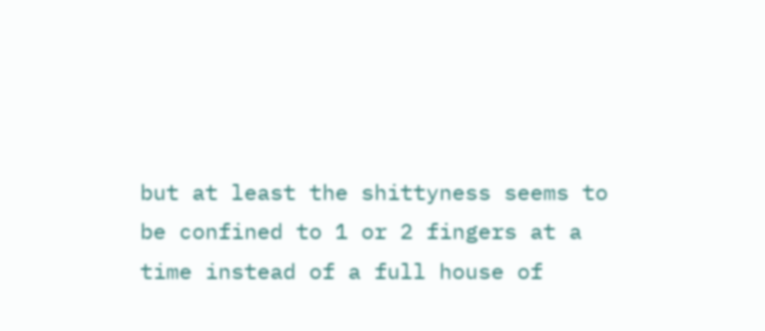but at least the shittyness seems to be confined to 1 or 2 fingers at a time instead of a full house of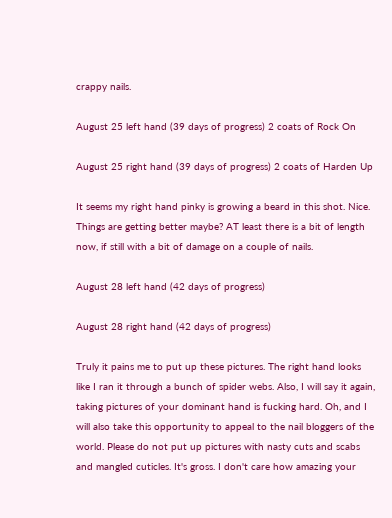crappy nails.

August 25 left hand (39 days of progress) 2 coats of Rock On

August 25 right hand (39 days of progress) 2 coats of Harden Up

It seems my right hand pinky is growing a beard in this shot. Nice. Things are getting better maybe? AT least there is a bit of length now, if still with a bit of damage on a couple of nails.

August 28 left hand (42 days of progress)

August 28 right hand (42 days of progress)

Truly it pains me to put up these pictures. The right hand looks like I ran it through a bunch of spider webs. Also, I will say it again, taking pictures of your dominant hand is fucking hard. Oh, and I will also take this opportunity to appeal to the nail bloggers of the world. Please do not put up pictures with nasty cuts and scabs and mangled cuticles. It's gross. I don't care how amazing your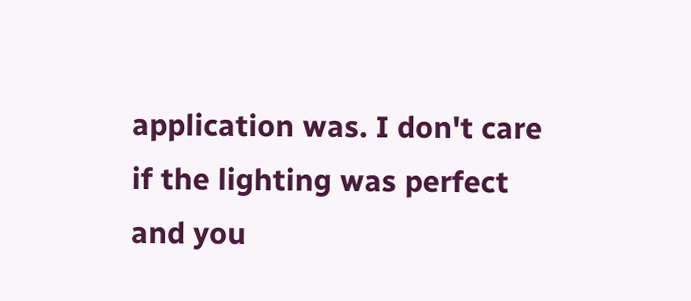application was. I don't care if the lighting was perfect and you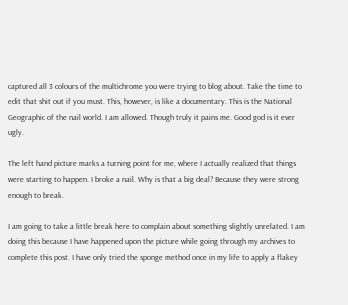captured all 3 colours of the multichrome you were trying to blog about. Take the time to edit that shit out if you must. This, however, is like a documentary. This is the National Geographic of the nail world. I am allowed. Though truly it pains me. Good god is it ever ugly.

The left hand picture marks a turning point for me, where I actually realized that things were starting to happen. I broke a nail. Why is that a big deal? Because they were strong enough to break.

I am going to take a little break here to complain about something slightly unrelated. I am doing this because I have happened upon the picture while going through my archives to complete this post. I have only tried the sponge method once in my life to apply a flakey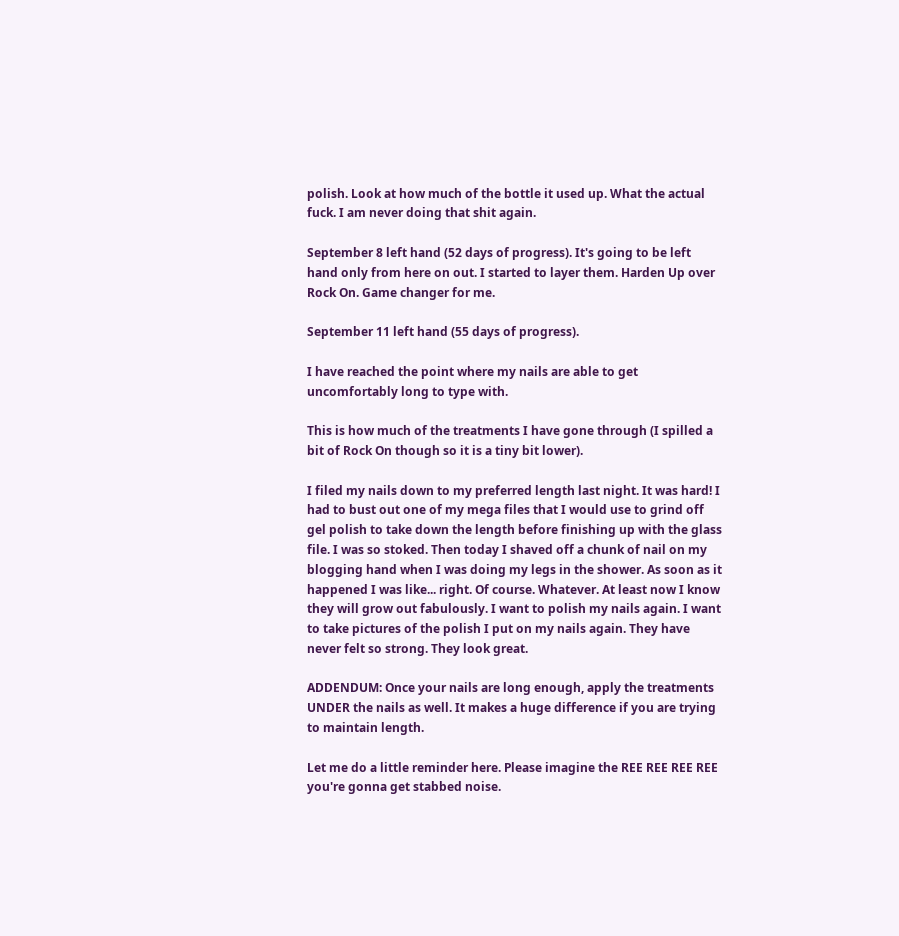polish. Look at how much of the bottle it used up. What the actual fuck. I am never doing that shit again.

September 8 left hand (52 days of progress). It's going to be left hand only from here on out. I started to layer them. Harden Up over Rock On. Game changer for me.

September 11 left hand (55 days of progress).

I have reached the point where my nails are able to get uncomfortably long to type with.

This is how much of the treatments I have gone through (I spilled a bit of Rock On though so it is a tiny bit lower).

I filed my nails down to my preferred length last night. It was hard! I had to bust out one of my mega files that I would use to grind off gel polish to take down the length before finishing up with the glass file. I was so stoked. Then today I shaved off a chunk of nail on my blogging hand when I was doing my legs in the shower. As soon as it happened I was like... right. Of course. Whatever. At least now I know they will grow out fabulously. I want to polish my nails again. I want to take pictures of the polish I put on my nails again. They have never felt so strong. They look great.

ADDENDUM: Once your nails are long enough, apply the treatments UNDER the nails as well. It makes a huge difference if you are trying to maintain length.

Let me do a little reminder here. Please imagine the REE REE REE REE you're gonna get stabbed noise.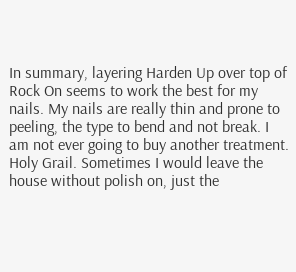In summary, layering Harden Up over top of Rock On seems to work the best for my nails. My nails are really thin and prone to peeling, the type to bend and not break. I am not ever going to buy another treatment. Holy Grail. Sometimes I would leave the house without polish on, just the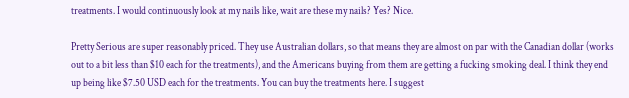treatments. I would continuously look at my nails like, wait are these my nails? Yes? Nice.

Pretty Serious are super reasonably priced. They use Australian dollars, so that means they are almost on par with the Canadian dollar (works out to a bit less than $10 each for the treatments), and the Americans buying from them are getting a fucking smoking deal. I think they end up being like $7.50 USD each for the treatments. You can buy the treatments here. I suggest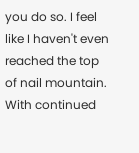you do so. I feel like I haven't even reached the top of nail mountain. With continued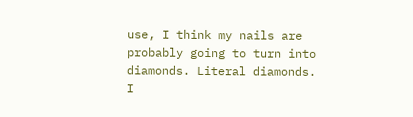use, I think my nails are probably going to turn into diamonds. Literal diamonds. I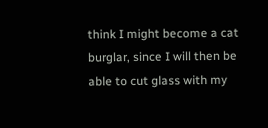think I might become a cat burglar, since I will then be able to cut glass with my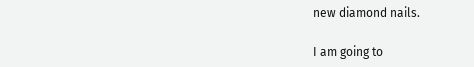new diamond nails.

I am going to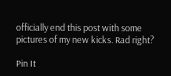officially end this post with some pictures of my new kicks. Rad right?

Pin It